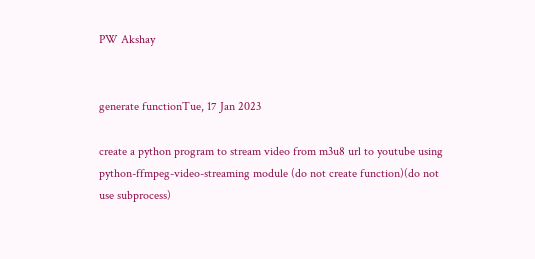PW Akshay


generate functionTue, 17 Jan 2023

create a python program to stream video from m3u8 url to youtube using python-ffmpeg-video-streaming module (do not create function)(do not use subprocess)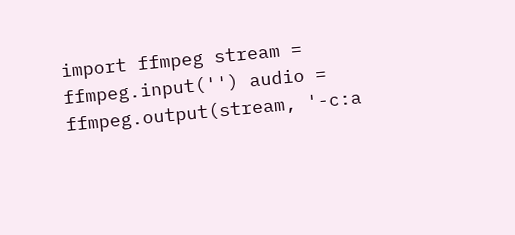import ffmpeg stream = ffmpeg.input('') audio = ffmpeg.output(stream, '-c:a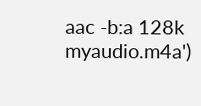aac -b:a 128k myaudio.m4a')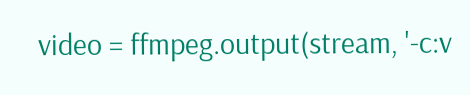video = ffmpeg.output(stream, '-c:v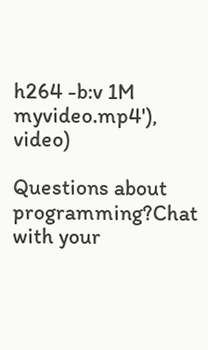h264 -b:v 1M myvideo.mp4'), video)

Questions about programming?Chat with your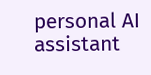personal AI assistant